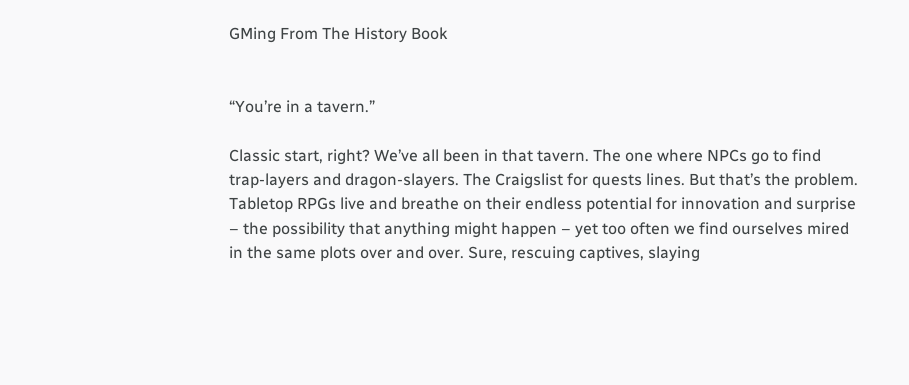GMing From The History Book


“You’re in a tavern.”

Classic start, right? We’ve all been in that tavern. The one where NPCs go to find trap-layers and dragon-slayers. The Craigslist for quests lines. But that’s the problem. Tabletop RPGs live and breathe on their endless potential for innovation and surprise – the possibility that anything might happen – yet too often we find ourselves mired in the same plots over and over. Sure, rescuing captives, slaying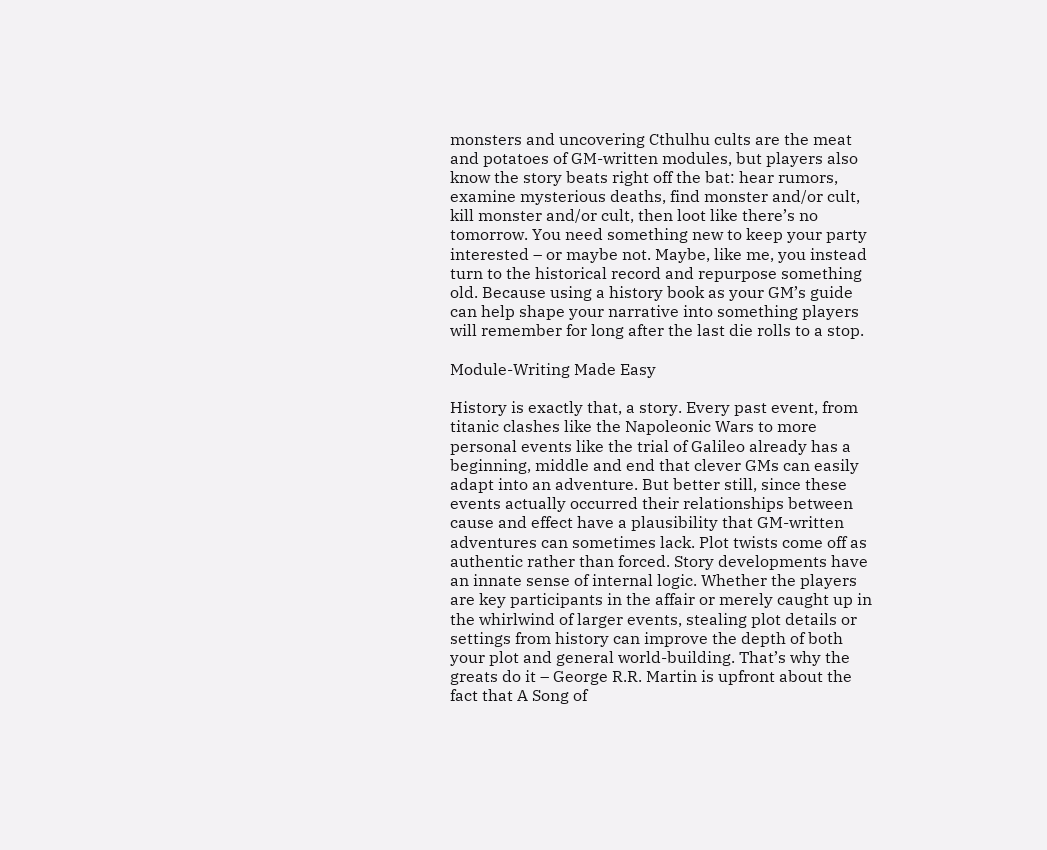monsters and uncovering Cthulhu cults are the meat and potatoes of GM-written modules, but players also know the story beats right off the bat: hear rumors, examine mysterious deaths, find monster and/or cult, kill monster and/or cult, then loot like there’s no tomorrow. You need something new to keep your party interested – or maybe not. Maybe, like me, you instead turn to the historical record and repurpose something old. Because using a history book as your GM’s guide can help shape your narrative into something players will remember for long after the last die rolls to a stop.

Module-Writing Made Easy

History is exactly that, a story. Every past event, from titanic clashes like the Napoleonic Wars to more personal events like the trial of Galileo already has a beginning, middle and end that clever GMs can easily adapt into an adventure. But better still, since these events actually occurred their relationships between cause and effect have a plausibility that GM-written adventures can sometimes lack. Plot twists come off as authentic rather than forced. Story developments have an innate sense of internal logic. Whether the players are key participants in the affair or merely caught up in the whirlwind of larger events, stealing plot details or settings from history can improve the depth of both your plot and general world-building. That’s why the greats do it – George R.R. Martin is upfront about the fact that A Song of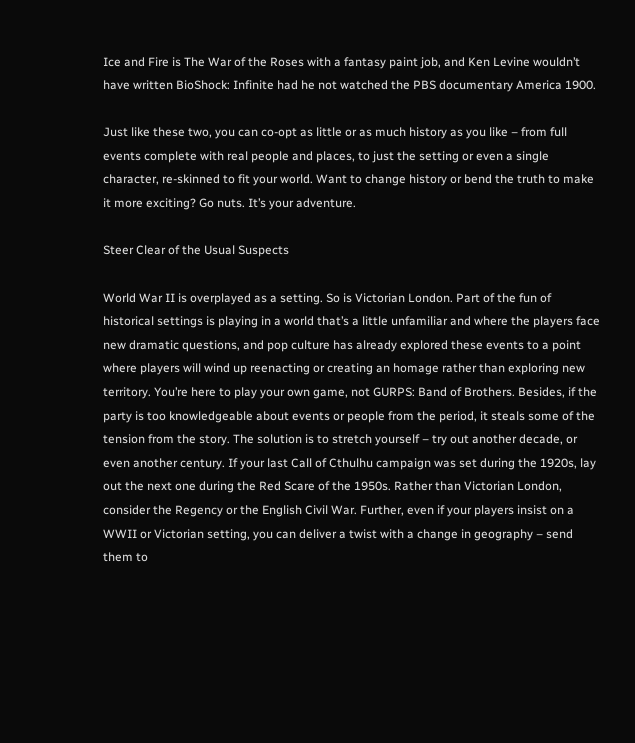Ice and Fire is The War of the Roses with a fantasy paint job, and Ken Levine wouldn’t have written BioShock: Infinite had he not watched the PBS documentary America 1900.

Just like these two, you can co-opt as little or as much history as you like – from full events complete with real people and places, to just the setting or even a single character, re-skinned to fit your world. Want to change history or bend the truth to make it more exciting? Go nuts. It’s your adventure.

Steer Clear of the Usual Suspects

World War II is overplayed as a setting. So is Victorian London. Part of the fun of historical settings is playing in a world that’s a little unfamiliar and where the players face new dramatic questions, and pop culture has already explored these events to a point where players will wind up reenacting or creating an homage rather than exploring new territory. You’re here to play your own game, not GURPS: Band of Brothers. Besides, if the party is too knowledgeable about events or people from the period, it steals some of the tension from the story. The solution is to stretch yourself – try out another decade, or even another century. If your last Call of Cthulhu campaign was set during the 1920s, lay out the next one during the Red Scare of the 1950s. Rather than Victorian London, consider the Regency or the English Civil War. Further, even if your players insist on a WWII or Victorian setting, you can deliver a twist with a change in geography – send them to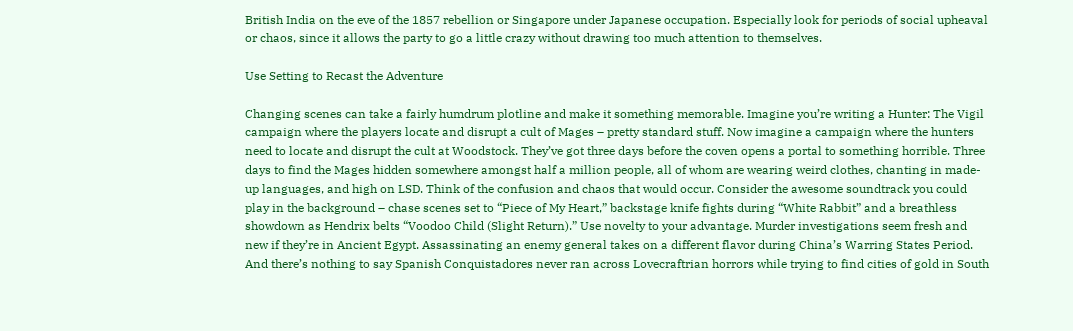British India on the eve of the 1857 rebellion or Singapore under Japanese occupation. Especially look for periods of social upheaval or chaos, since it allows the party to go a little crazy without drawing too much attention to themselves.

Use Setting to Recast the Adventure

Changing scenes can take a fairly humdrum plotline and make it something memorable. Imagine you’re writing a Hunter: The Vigil campaign where the players locate and disrupt a cult of Mages – pretty standard stuff. Now imagine a campaign where the hunters need to locate and disrupt the cult at Woodstock. They’ve got three days before the coven opens a portal to something horrible. Three days to find the Mages hidden somewhere amongst half a million people, all of whom are wearing weird clothes, chanting in made-up languages, and high on LSD. Think of the confusion and chaos that would occur. Consider the awesome soundtrack you could play in the background – chase scenes set to “Piece of My Heart,” backstage knife fights during “White Rabbit” and a breathless showdown as Hendrix belts “Voodoo Child (Slight Return).” Use novelty to your advantage. Murder investigations seem fresh and new if they’re in Ancient Egypt. Assassinating an enemy general takes on a different flavor during China’s Warring States Period. And there’s nothing to say Spanish Conquistadores never ran across Lovecraftrian horrors while trying to find cities of gold in South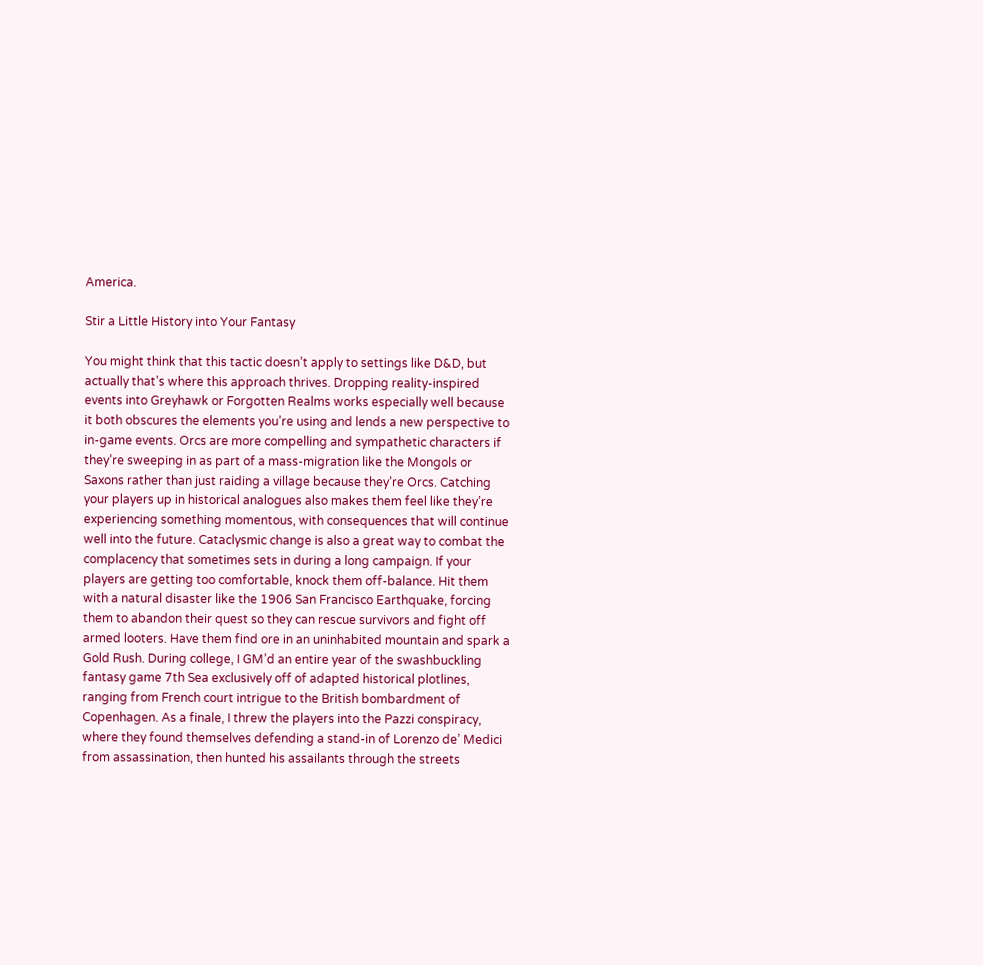America.

Stir a Little History into Your Fantasy

You might think that this tactic doesn’t apply to settings like D&D, but actually that’s where this approach thrives. Dropping reality-inspired events into Greyhawk or Forgotten Realms works especially well because it both obscures the elements you’re using and lends a new perspective to in-game events. Orcs are more compelling and sympathetic characters if they’re sweeping in as part of a mass-migration like the Mongols or Saxons rather than just raiding a village because they’re Orcs. Catching your players up in historical analogues also makes them feel like they’re experiencing something momentous, with consequences that will continue well into the future. Cataclysmic change is also a great way to combat the complacency that sometimes sets in during a long campaign. If your players are getting too comfortable, knock them off-balance. Hit them with a natural disaster like the 1906 San Francisco Earthquake, forcing them to abandon their quest so they can rescue survivors and fight off armed looters. Have them find ore in an uninhabited mountain and spark a Gold Rush. During college, I GM’d an entire year of the swashbuckling fantasy game 7th Sea exclusively off of adapted historical plotlines, ranging from French court intrigue to the British bombardment of Copenhagen. As a finale, I threw the players into the Pazzi conspiracy, where they found themselves defending a stand-in of Lorenzo de’ Medici from assassination, then hunted his assailants through the streets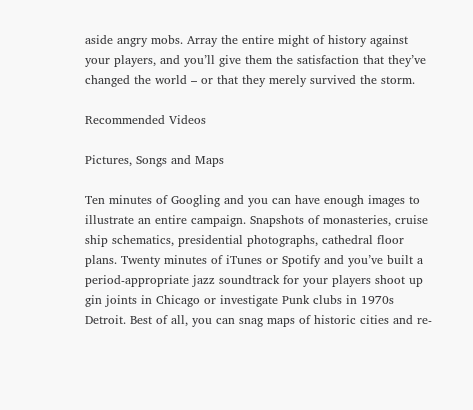aside angry mobs. Array the entire might of history against your players, and you’ll give them the satisfaction that they’ve changed the world – or that they merely survived the storm.

Recommended Videos

Pictures, Songs and Maps

Ten minutes of Googling and you can have enough images to illustrate an entire campaign. Snapshots of monasteries, cruise ship schematics, presidential photographs, cathedral floor plans. Twenty minutes of iTunes or Spotify and you’ve built a period-appropriate jazz soundtrack for your players shoot up gin joints in Chicago or investigate Punk clubs in 1970s Detroit. Best of all, you can snag maps of historic cities and re-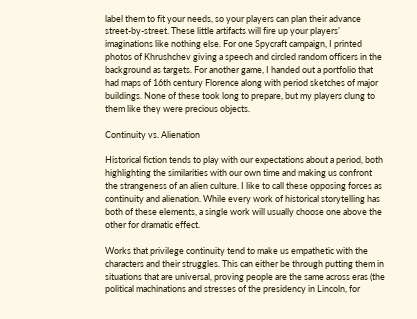label them to fit your needs, so your players can plan their advance street-by-street. These little artifacts will fire up your players’ imaginations like nothing else. For one Spycraft campaign, I printed photos of Khrushchev giving a speech and circled random officers in the background as targets. For another game, I handed out a portfolio that had maps of 16th century Florence along with period sketches of major buildings. None of these took long to prepare, but my players clung to them like they were precious objects.

Continuity vs. Alienation

Historical fiction tends to play with our expectations about a period, both highlighting the similarities with our own time and making us confront the strangeness of an alien culture. I like to call these opposing forces as continuity and alienation. While every work of historical storytelling has both of these elements, a single work will usually choose one above the other for dramatic effect.

Works that privilege continuity tend to make us empathetic with the characters and their struggles. This can either be through putting them in situations that are universal, proving people are the same across eras (the political machinations and stresses of the presidency in Lincoln, for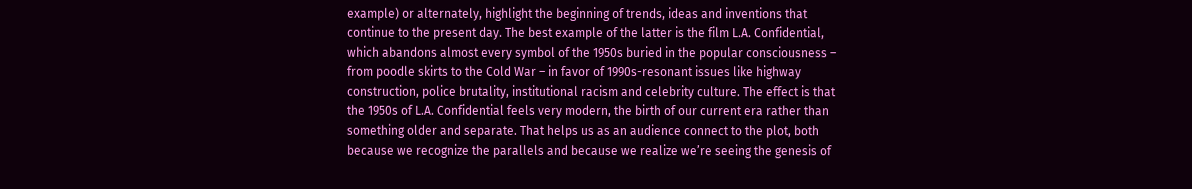example) or alternately, highlight the beginning of trends, ideas and inventions that continue to the present day. The best example of the latter is the film L.A. Confidential, which abandons almost every symbol of the 1950s buried in the popular consciousness – from poodle skirts to the Cold War – in favor of 1990s-resonant issues like highway construction, police brutality, institutional racism and celebrity culture. The effect is that the 1950s of L.A. Confidential feels very modern, the birth of our current era rather than something older and separate. That helps us as an audience connect to the plot, both because we recognize the parallels and because we realize we’re seeing the genesis of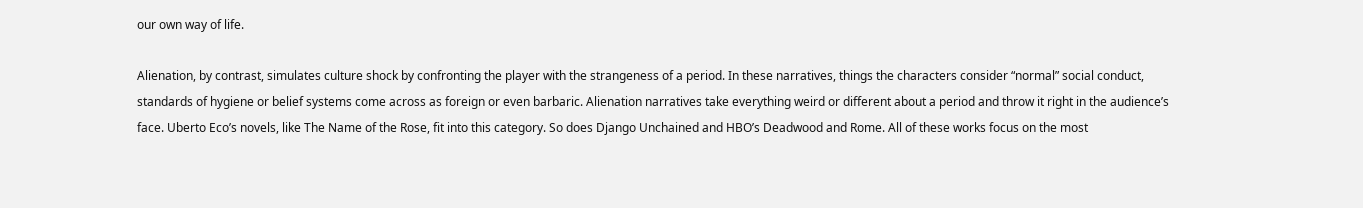our own way of life.

Alienation, by contrast, simulates culture shock by confronting the player with the strangeness of a period. In these narratives, things the characters consider “normal” social conduct, standards of hygiene or belief systems come across as foreign or even barbaric. Alienation narratives take everything weird or different about a period and throw it right in the audience’s face. Uberto Eco’s novels, like The Name of the Rose, fit into this category. So does Django Unchained and HBO’s Deadwood and Rome. All of these works focus on the most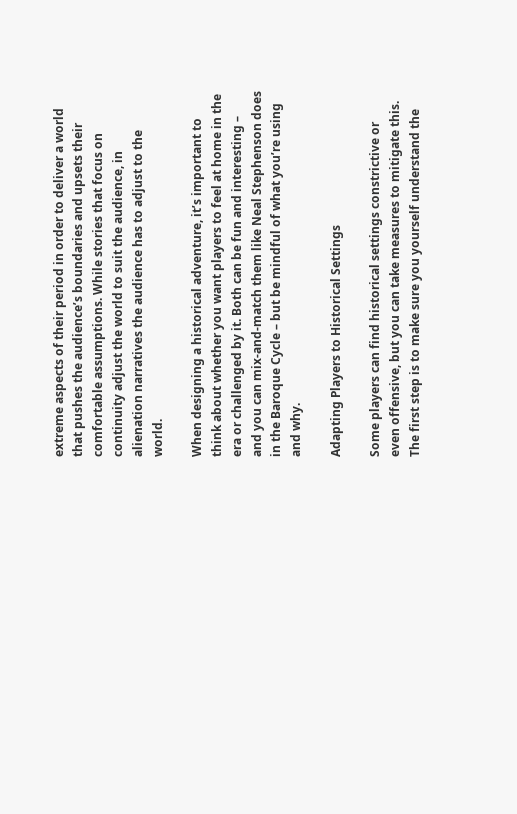extreme aspects of their period in order to deliver a world that pushes the audience’s boundaries and upsets their comfortable assumptions. While stories that focus on continuity adjust the world to suit the audience, in alienation narratives the audience has to adjust to the world.

When designing a historical adventure, it’s important to think about whether you want players to feel at home in the era or challenged by it. Both can be fun and interesting – and you can mix-and-match them like Neal Stephenson does in the Baroque Cycle – but be mindful of what you’re using and why.

Adapting Players to Historical Settings

Some players can find historical settings constrictive or even offensive, but you can take measures to mitigate this. The first step is to make sure you yourself understand the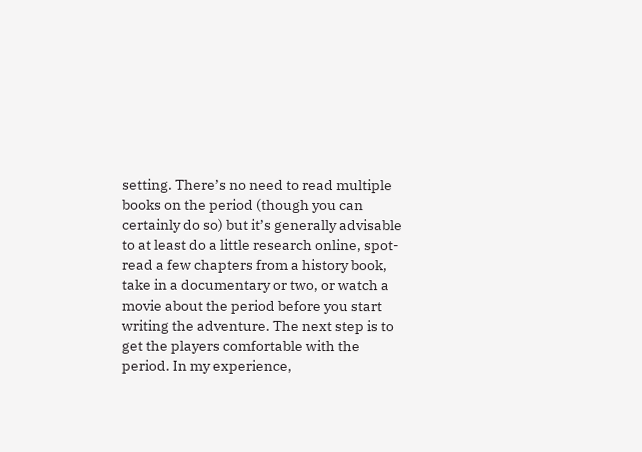setting. There’s no need to read multiple books on the period (though you can certainly do so) but it’s generally advisable to at least do a little research online, spot-read a few chapters from a history book, take in a documentary or two, or watch a movie about the period before you start writing the adventure. The next step is to get the players comfortable with the period. In my experience,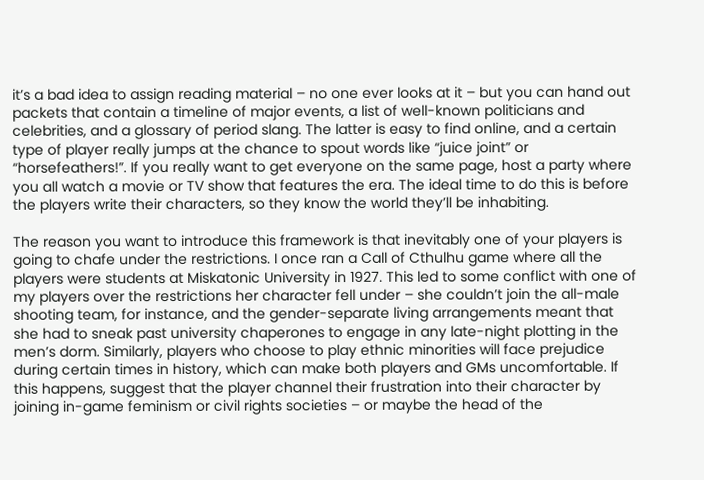it’s a bad idea to assign reading material – no one ever looks at it – but you can hand out packets that contain a timeline of major events, a list of well-known politicians and celebrities, and a glossary of period slang. The latter is easy to find online, and a certain type of player really jumps at the chance to spout words like “juice joint” or “horsefeathers!”. If you really want to get everyone on the same page, host a party where you all watch a movie or TV show that features the era. The ideal time to do this is before the players write their characters, so they know the world they’ll be inhabiting.

The reason you want to introduce this framework is that inevitably one of your players is going to chafe under the restrictions. I once ran a Call of Cthulhu game where all the players were students at Miskatonic University in 1927. This led to some conflict with one of my players over the restrictions her character fell under – she couldn’t join the all-male shooting team, for instance, and the gender-separate living arrangements meant that she had to sneak past university chaperones to engage in any late-night plotting in the men’s dorm. Similarly, players who choose to play ethnic minorities will face prejudice during certain times in history, which can make both players and GMs uncomfortable. If this happens, suggest that the player channel their frustration into their character by joining in-game feminism or civil rights societies – or maybe the head of the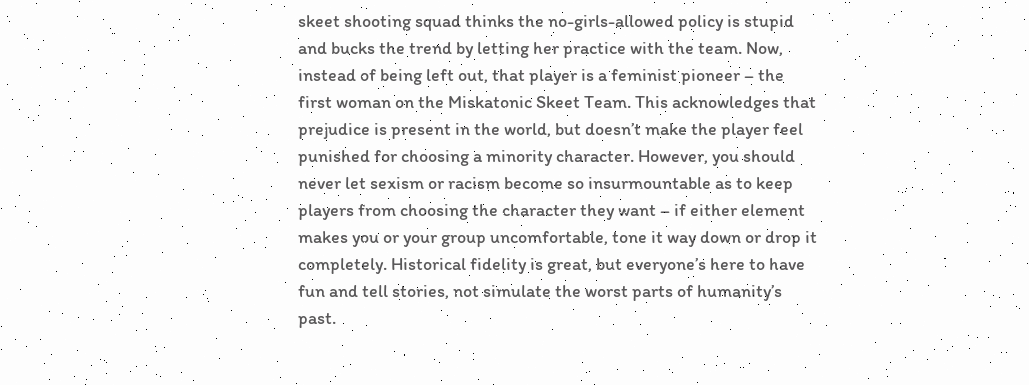skeet shooting squad thinks the no-girls-allowed policy is stupid and bucks the trend by letting her practice with the team. Now, instead of being left out, that player is a feminist pioneer – the first woman on the Miskatonic Skeet Team. This acknowledges that prejudice is present in the world, but doesn’t make the player feel punished for choosing a minority character. However, you should never let sexism or racism become so insurmountable as to keep players from choosing the character they want – if either element makes you or your group uncomfortable, tone it way down or drop it completely. Historical fidelity is great, but everyone’s here to have fun and tell stories, not simulate the worst parts of humanity’s past.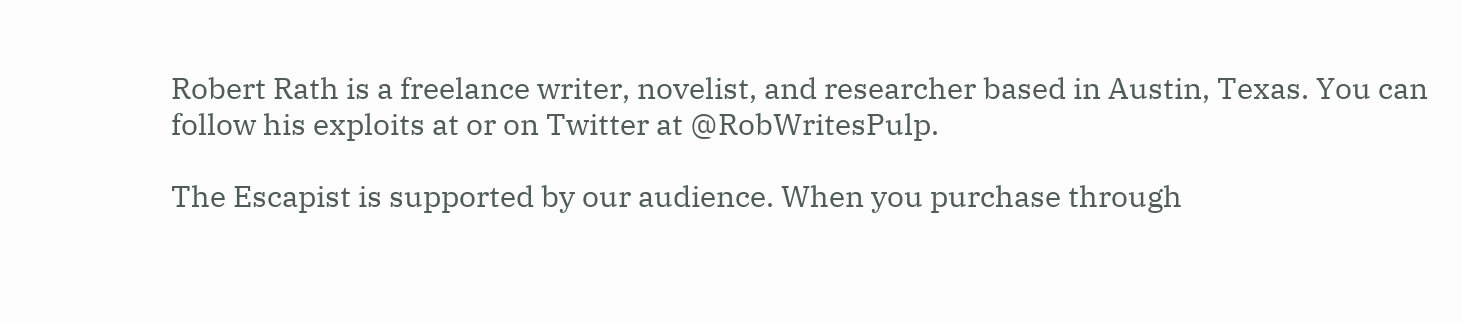Robert Rath is a freelance writer, novelist, and researcher based in Austin, Texas. You can follow his exploits at or on Twitter at @RobWritesPulp.

The Escapist is supported by our audience. When you purchase through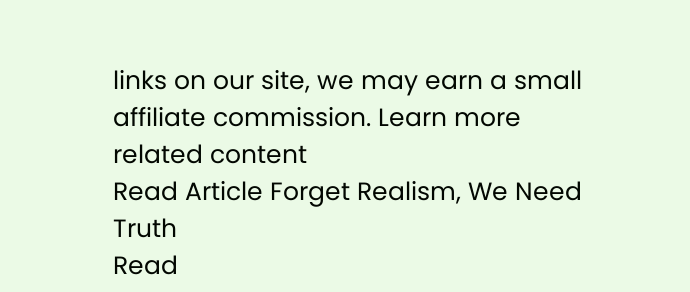links on our site, we may earn a small affiliate commission. Learn more
related content
Read Article Forget Realism, We Need Truth
Read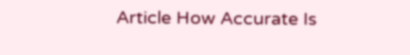Article How Accurate Is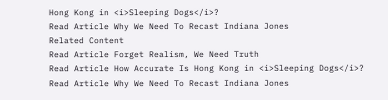Hong Kong in <i>Sleeping Dogs</i>?
Read Article Why We Need To Recast Indiana Jones
Related Content
Read Article Forget Realism, We Need Truth
Read Article How Accurate Is Hong Kong in <i>Sleeping Dogs</i>?
Read Article Why We Need To Recast Indiana Jones